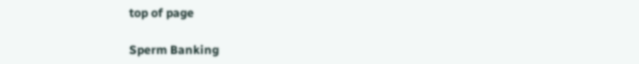top of page

Sperm Banking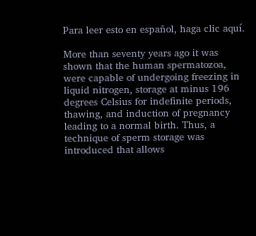Para leer esto en español, haga clic aquí.

More than seventy years ago it was shown that the human spermatozoa, were capable of undergoing freezing in liquid nitrogen, storage at minus 196 degrees Celsius for indefinite periods, thawing, and induction of pregnancy leading to a normal birth. Thus, a technique of sperm storage was introduced that allows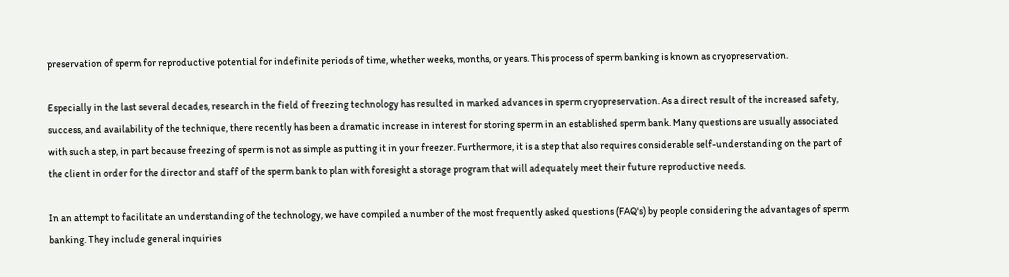preservation of sperm for reproductive potential for indefinite periods of time, whether weeks, months, or years. This process of sperm banking is known as cryopreservation.

Especially in the last several decades, research in the field of freezing technology has resulted in marked advances in sperm cryopreservation. As a direct result of the increased safety, success, and availability of the technique, there recently has been a dramatic increase in interest for storing sperm in an established sperm bank. Many questions are usually associated with such a step, in part because freezing of sperm is not as simple as putting it in your freezer. Furthermore, it is a step that also requires considerable self-understanding on the part of the client in order for the director and staff of the sperm bank to plan with foresight a storage program that will adequately meet their future reproductive needs.

In an attempt to facilitate an understanding of the technology, we have compiled a number of the most frequently asked questions (FAQ's) by people considering the advantages of sperm banking. They include general inquiries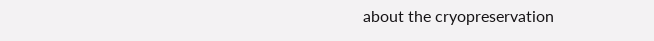about the cryopreservation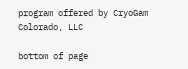program offered by CryoGam Colorado, LLC

bottom of page